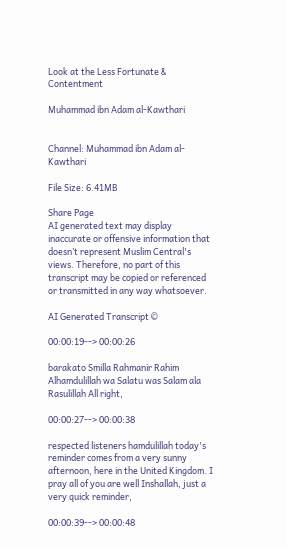Look at the Less Fortunate & Contentment

Muhammad ibn Adam al-Kawthari


Channel: Muhammad ibn Adam al-Kawthari

File Size: 6.41MB

Share Page
AI generated text may display inaccurate or offensive information that doesn’t represent Muslim Central's views. Therefore, no part of this transcript may be copied or referenced or transmitted in any way whatsoever.

AI Generated Transcript ©

00:00:19--> 00:00:26

barakato Smilla Rahmanir Rahim Alhamdulillah wa Salatu was Salam ala Rasulillah All right,

00:00:27--> 00:00:38

respected listeners hamdulillah today's reminder comes from a very sunny afternoon, here in the United Kingdom. I pray all of you are well Inshallah, just a very quick reminder,

00:00:39--> 00:00:48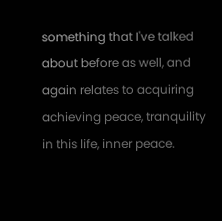something that I've talked about before as well, and again relates to acquiring achieving peace, tranquility in this life, inner peace.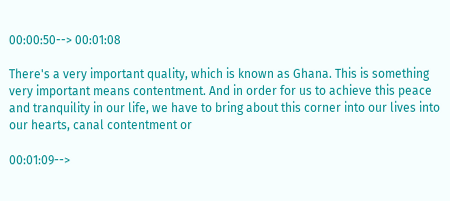00:00:50--> 00:01:08

There's a very important quality, which is known as Ghana. This is something very important means contentment. And in order for us to achieve this peace and tranquility in our life, we have to bring about this corner into our lives into our hearts, canal contentment or

00:01:09-->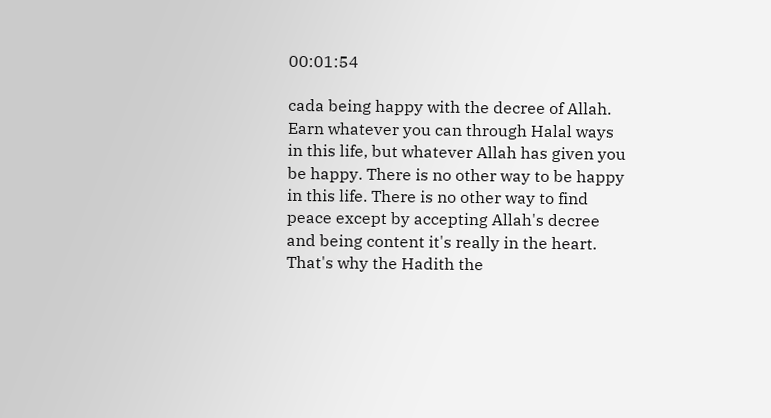00:01:54

cada being happy with the decree of Allah. Earn whatever you can through Halal ways in this life, but whatever Allah has given you be happy. There is no other way to be happy in this life. There is no other way to find peace except by accepting Allah's decree and being content it's really in the heart. That's why the Hadith the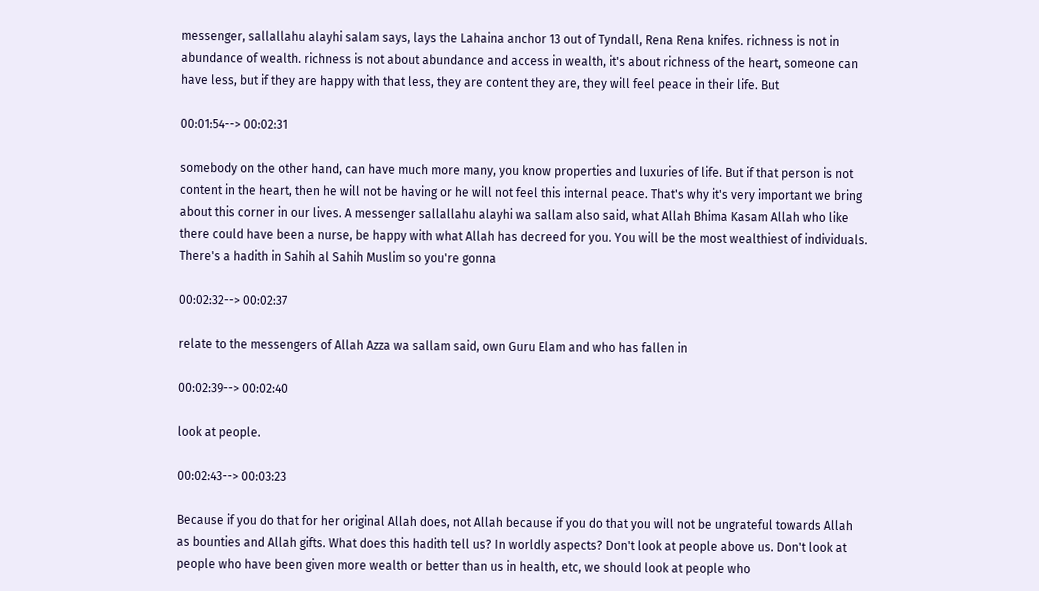messenger, sallallahu alayhi salam says, lays the Lahaina anchor 13 out of Tyndall, Rena Rena knifes. richness is not in abundance of wealth. richness is not about abundance and access in wealth, it's about richness of the heart, someone can have less, but if they are happy with that less, they are content they are, they will feel peace in their life. But

00:01:54--> 00:02:31

somebody on the other hand, can have much more many, you know properties and luxuries of life. But if that person is not content in the heart, then he will not be having or he will not feel this internal peace. That's why it's very important we bring about this corner in our lives. A messenger sallallahu alayhi wa sallam also said, what Allah Bhima Kasam Allah who like there could have been a nurse, be happy with what Allah has decreed for you. You will be the most wealthiest of individuals. There's a hadith in Sahih al Sahih Muslim so you're gonna

00:02:32--> 00:02:37

relate to the messengers of Allah Azza wa sallam said, own Guru Elam and who has fallen in

00:02:39--> 00:02:40

look at people.

00:02:43--> 00:03:23

Because if you do that for her original Allah does, not Allah because if you do that you will not be ungrateful towards Allah as bounties and Allah gifts. What does this hadith tell us? In worldly aspects? Don't look at people above us. Don't look at people who have been given more wealth or better than us in health, etc, we should look at people who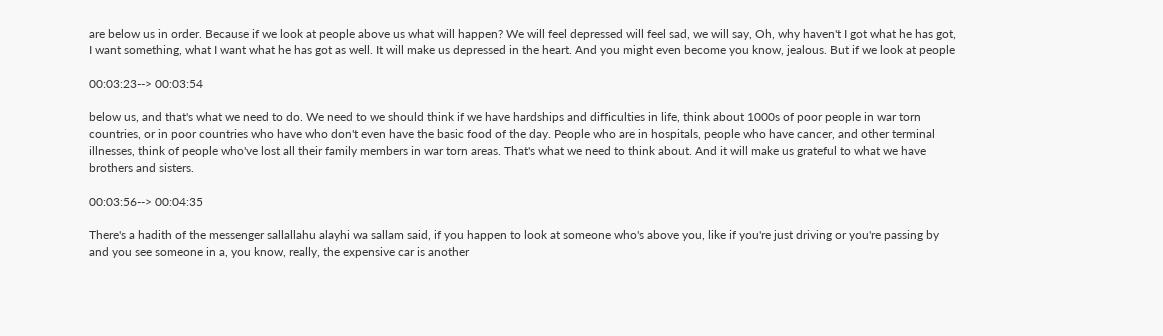are below us in order. Because if we look at people above us what will happen? We will feel depressed will feel sad, we will say, Oh, why haven't I got what he has got, I want something, what I want what he has got as well. It will make us depressed in the heart. And you might even become you know, jealous. But if we look at people

00:03:23--> 00:03:54

below us, and that's what we need to do. We need to we should think if we have hardships and difficulties in life, think about 1000s of poor people in war torn countries, or in poor countries who have who don't even have the basic food of the day. People who are in hospitals, people who have cancer, and other terminal illnesses, think of people who've lost all their family members in war torn areas. That's what we need to think about. And it will make us grateful to what we have brothers and sisters.

00:03:56--> 00:04:35

There's a hadith of the messenger sallallahu alayhi wa sallam said, if you happen to look at someone who's above you, like if you're just driving or you're passing by and you see someone in a, you know, really, the expensive car is another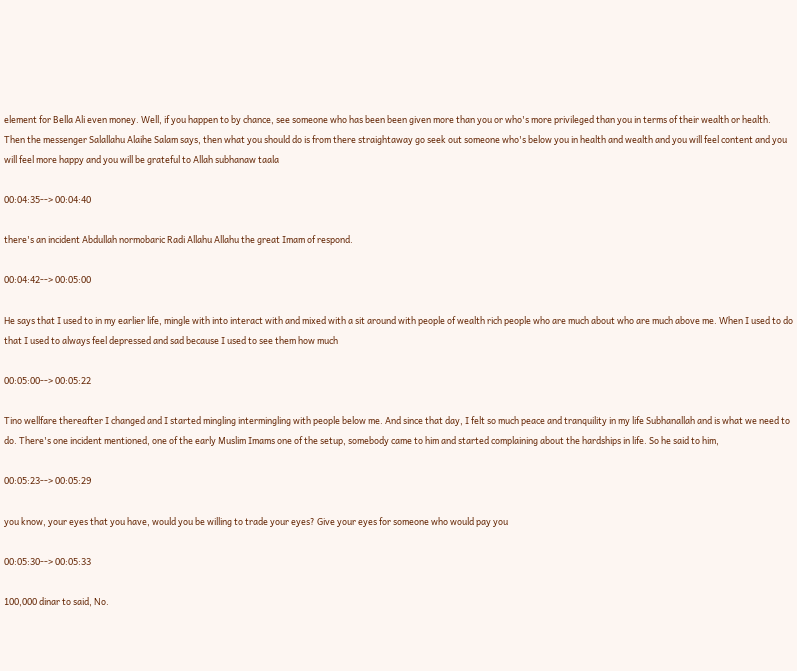element for Bella Ali even money. Well, if you happen to by chance, see someone who has been been given more than you or who's more privileged than you in terms of their wealth or health. Then the messenger Salallahu Alaihe Salam says, then what you should do is from there straightaway go seek out someone who's below you in health and wealth and you will feel content and you will feel more happy and you will be grateful to Allah subhanaw taala

00:04:35--> 00:04:40

there's an incident Abdullah normobaric Radi Allahu Allahu the great Imam of respond.

00:04:42--> 00:05:00

He says that I used to in my earlier life, mingle with into interact with and mixed with a sit around with people of wealth rich people who are much about who are much above me. When I used to do that I used to always feel depressed and sad because I used to see them how much

00:05:00--> 00:05:22

Tino wellfare thereafter I changed and I started mingling intermingling with people below me. And since that day, I felt so much peace and tranquility in my life Subhanallah and is what we need to do. There's one incident mentioned, one of the early Muslim Imams one of the setup, somebody came to him and started complaining about the hardships in life. So he said to him,

00:05:23--> 00:05:29

you know, your eyes that you have, would you be willing to trade your eyes? Give your eyes for someone who would pay you

00:05:30--> 00:05:33

100,000 dinar to said, No.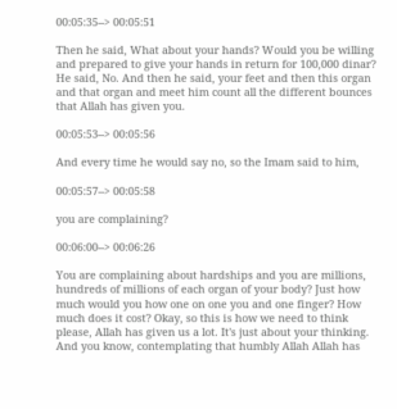00:05:35--> 00:05:51

Then he said, What about your hands? Would you be willing and prepared to give your hands in return for 100,000 dinar? He said, No. And then he said, your feet and then this organ and that organ and meet him count all the different bounces that Allah has given you.

00:05:53--> 00:05:56

And every time he would say no, so the Imam said to him,

00:05:57--> 00:05:58

you are complaining?

00:06:00--> 00:06:26

You are complaining about hardships and you are millions, hundreds of millions of each organ of your body? Just how much would you how one on one you and one finger? How much does it cost? Okay, so this is how we need to think please, Allah has given us a lot. It's just about your thinking. And you know, contemplating that humbly Allah Allah has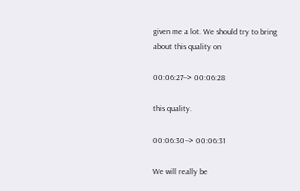given me a lot. We should try to bring about this quality on

00:06:27--> 00:06:28

this quality.

00:06:30--> 00:06:31

We will really be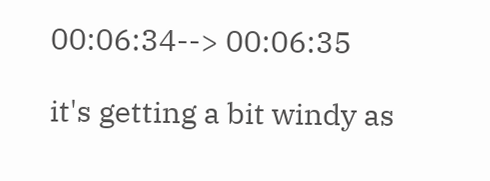00:06:34--> 00:06:35

it's getting a bit windy as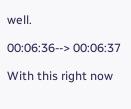well.

00:06:36--> 00:06:37

With this right now